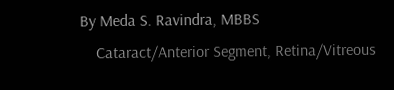By Meda S. Ravindra, MBBS
    Cataract/Anterior Segment, Retina/Vitreous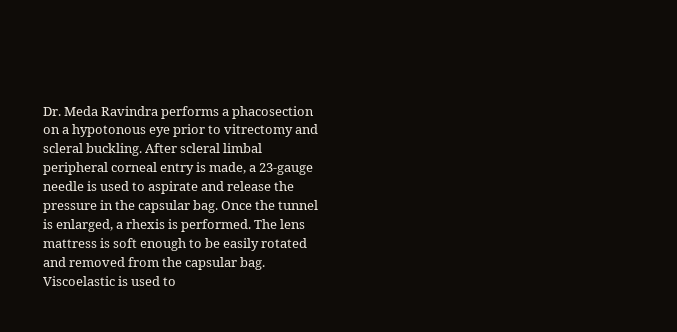Dr. Meda Ravindra performs a phacosection on a hypotonous eye prior to vitrectomy and scleral buckling. After scleral limbal peripheral corneal entry is made, a 23-gauge needle is used to aspirate and release the pressure in the capsular bag. Once the tunnel is enlarged, a rhexis is performed. The lens mattress is soft enough to be easily rotated and removed from the capsular bag. Viscoelastic is used to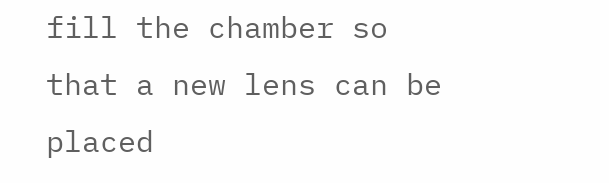fill the chamber so that a new lens can be placed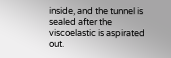inside, and the tunnel is sealed after the viscoelastic is aspirated out.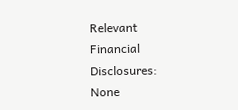Relevant Financial Disclosures: None